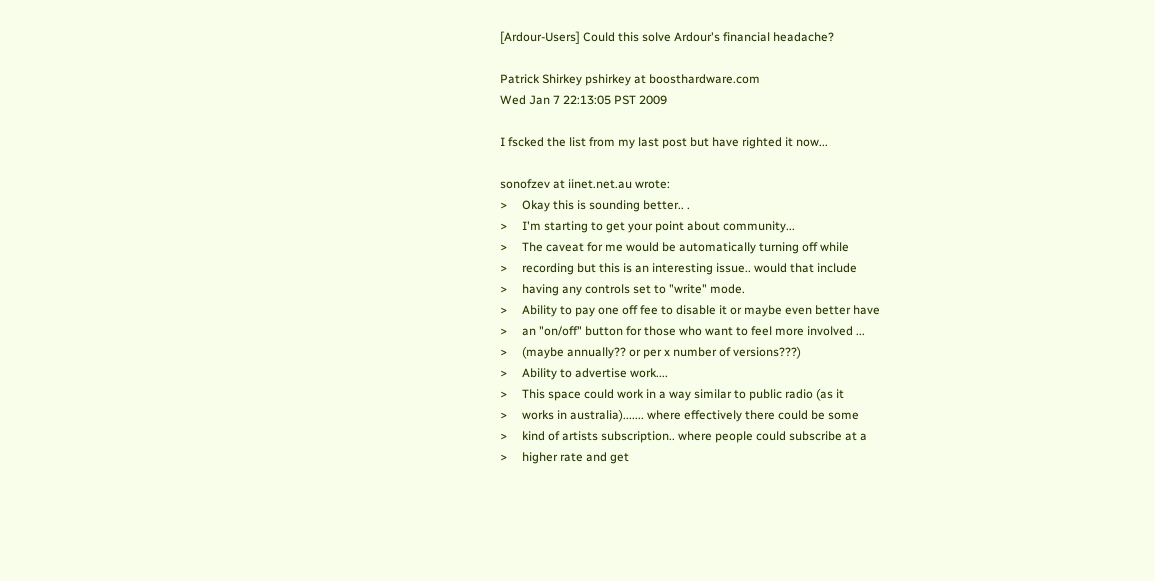[Ardour-Users] Could this solve Ardour's financial headache?

Patrick Shirkey pshirkey at boosthardware.com
Wed Jan 7 22:13:05 PST 2009

I fscked the list from my last post but have righted it now...

sonofzev at iinet.net.au wrote:
>     Okay this is sounding better.. .
>     I'm starting to get your point about community...
>     The caveat for me would be automatically turning off while
>     recording but this is an interesting issue.. would that include
>     having any controls set to "write" mode.
>     Ability to pay one off fee to disable it or maybe even better have
>     an "on/off" button for those who want to feel more involved ...
>     (maybe annually?? or per x number of versions???)
>     Ability to advertise work....
>     This space could work in a way similar to public radio (as it
>     works in australia)....... where effectively there could be some
>     kind of artists subscription.. where people could subscribe at a
>     higher rate and get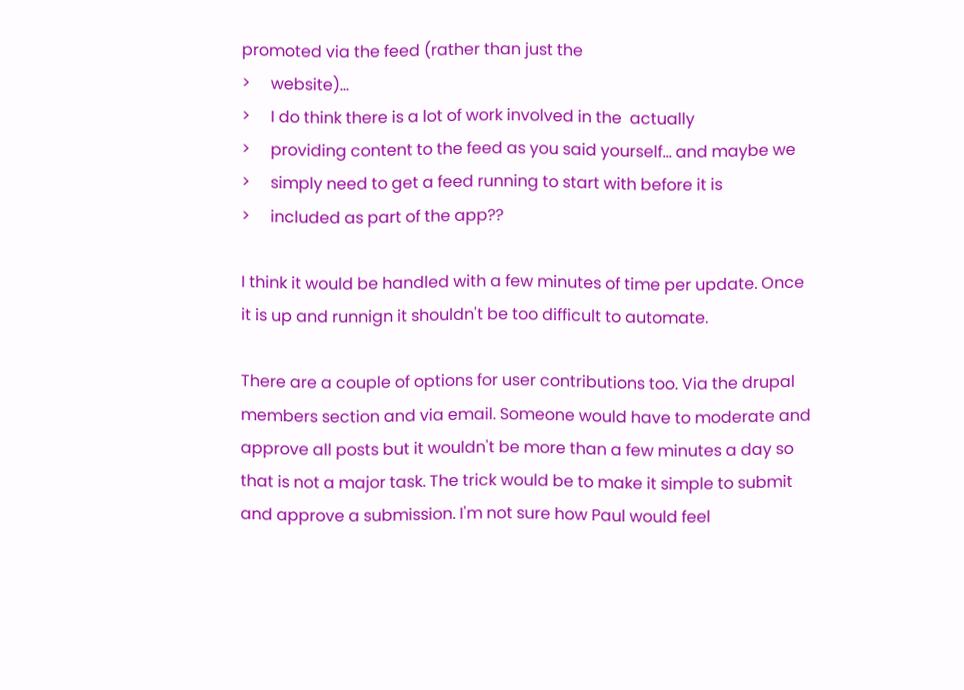promoted via the feed (rather than just the
>     website)...
>     I do think there is a lot of work involved in the  actually
>     providing content to the feed as you said yourself... and maybe we
>     simply need to get a feed running to start with before it is
>     included as part of the app??

I think it would be handled with a few minutes of time per update. Once
it is up and runnign it shouldn't be too difficult to automate.

There are a couple of options for user contributions too. Via the drupal
members section and via email. Someone would have to moderate and
approve all posts but it wouldn't be more than a few minutes a day so
that is not a major task. The trick would be to make it simple to submit
and approve a submission. I'm not sure how Paul would feel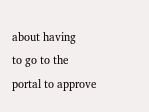about having
to go to the portal to approve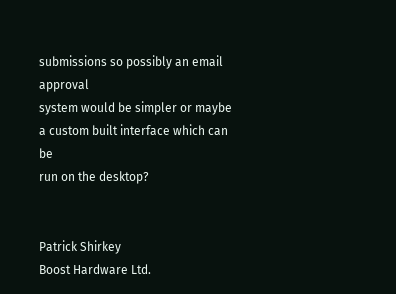submissions so possibly an email approval
system would be simpler or maybe a custom built interface which can be
run on the desktop?


Patrick Shirkey
Boost Hardware Ltd.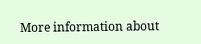More information about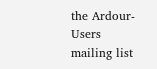the Ardour-Users mailing list